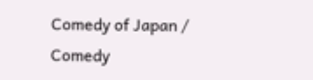Comedy of Japan / Comedy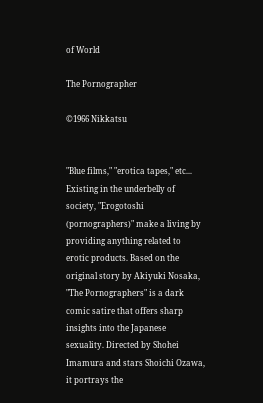of World

The Pornographer

©1966 Nikkatsu


"Blue films," "erotica tapes," etc... Existing in the underbelly of society, "Erogotoshi (pornographers)" make a living by providing anything related to erotic products. Based on the original story by Akiyuki Nosaka, "The Pornographers" is a dark comic satire that offers sharp insights into the Japanese sexuality. Directed by Shohei Imamura and stars Shoichi Ozawa, it portrays the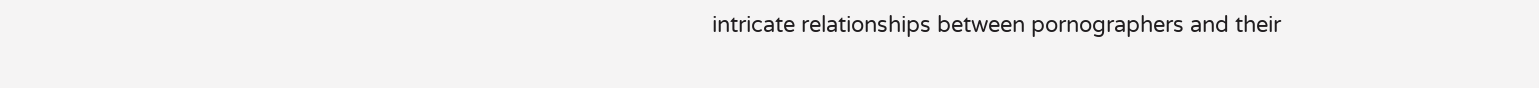intricate relationships between pornographers and their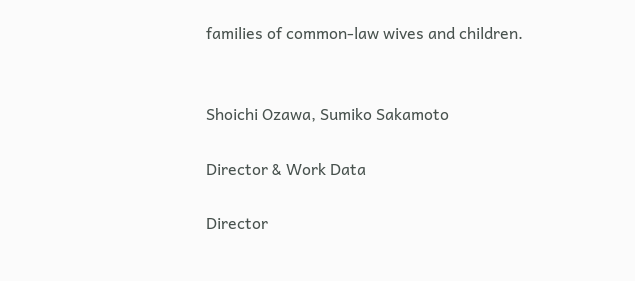families of common-law wives and children.


Shoichi Ozawa, Sumiko Sakamoto

Director & Work Data

Director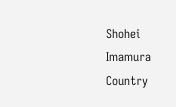Shohei Imamura
Country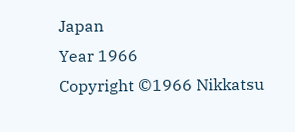Japan
Year 1966
Copyright ©1966 Nikkatsu